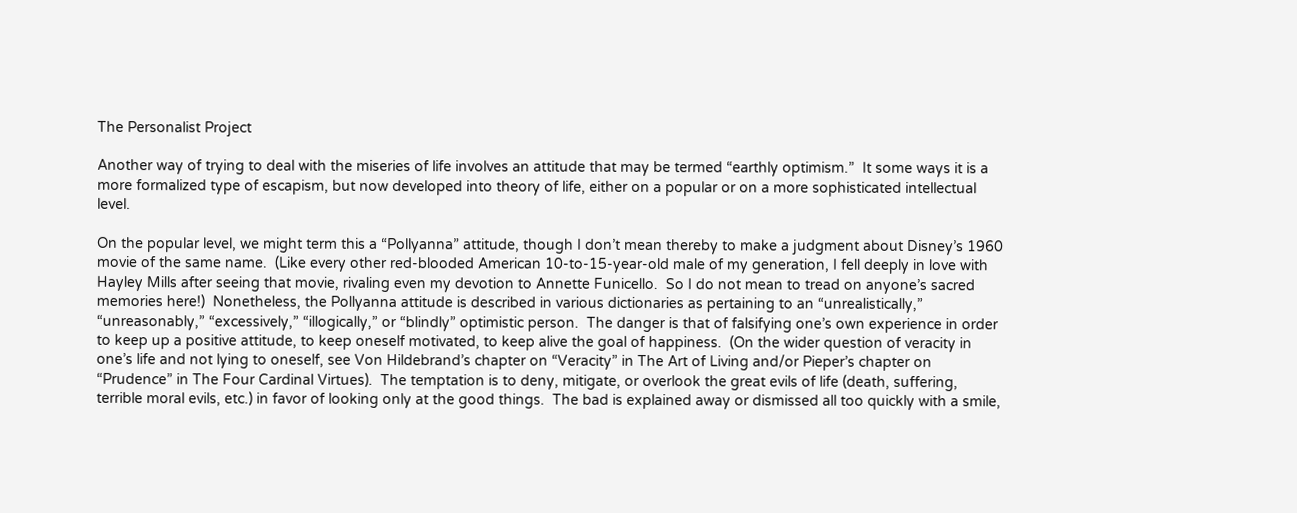The Personalist Project

Another way of trying to deal with the miseries of life involves an attitude that may be termed “earthly optimism.”  It some ways it is a more formalized type of escapism, but now developed into theory of life, either on a popular or on a more sophisticated intellectual level.

On the popular level, we might term this a “Pollyanna” attitude, though I don’t mean thereby to make a judgment about Disney’s 1960 movie of the same name.  (Like every other red-blooded American 10-to-15-year-old male of my generation, I fell deeply in love with Hayley Mills after seeing that movie, rivaling even my devotion to Annette Funicello.  So I do not mean to tread on anyone’s sacred memories here!)  Nonetheless, the Pollyanna attitude is described in various dictionaries as pertaining to an “unrealistically,” “unreasonably,” “excessively,” “illogically,” or “blindly” optimistic person.  The danger is that of falsifying one’s own experience in order to keep up a positive attitude, to keep oneself motivated, to keep alive the goal of happiness.  (On the wider question of veracity in one’s life and not lying to oneself, see Von Hildebrand’s chapter on “Veracity” in The Art of Living and/or Pieper’s chapter on “Prudence” in The Four Cardinal Virtues).  The temptation is to deny, mitigate, or overlook the great evils of life (death, suffering, terrible moral evils, etc.) in favor of looking only at the good things.  The bad is explained away or dismissed all too quickly with a smile,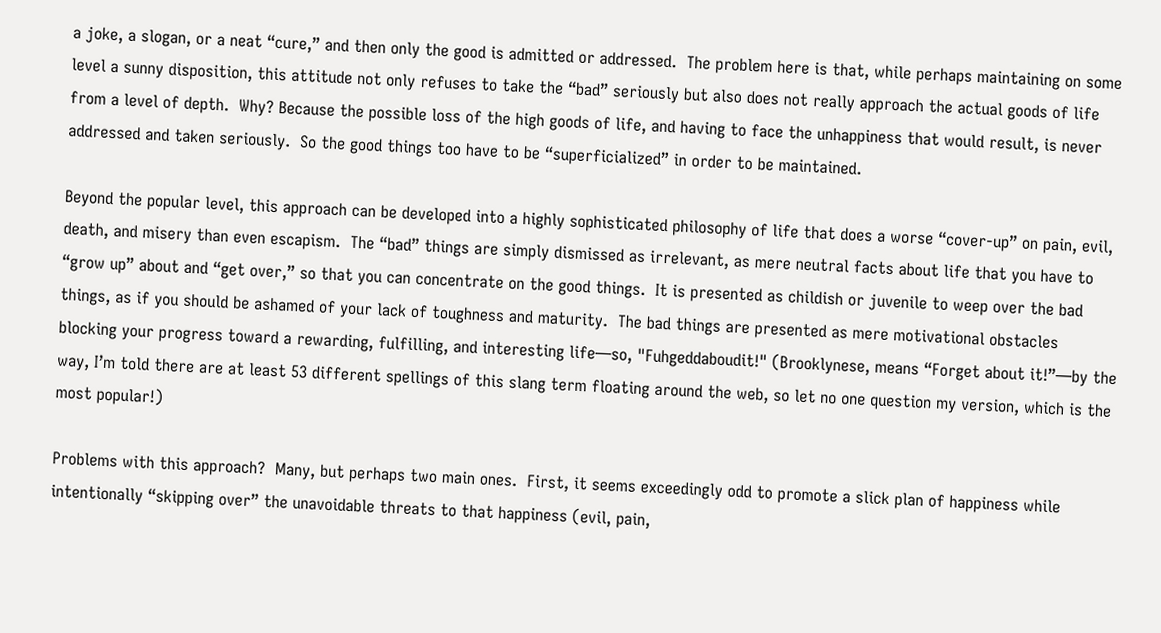a joke, a slogan, or a neat “cure,” and then only the good is admitted or addressed.  The problem here is that, while perhaps maintaining on some level a sunny disposition, this attitude not only refuses to take the “bad” seriously but also does not really approach the actual goods of life from a level of depth.  Why? Because the possible loss of the high goods of life, and having to face the unhappiness that would result, is never addressed and taken seriously.  So the good things too have to be “superficialized” in order to be maintained.

Beyond the popular level, this approach can be developed into a highly sophisticated philosophy of life that does a worse “cover-up” on pain, evil, death, and misery than even escapism.  The “bad” things are simply dismissed as irrelevant, as mere neutral facts about life that you have to “grow up” about and “get over,” so that you can concentrate on the good things.  It is presented as childish or juvenile to weep over the bad things, as if you should be ashamed of your lack of toughness and maturity.  The bad things are presented as mere motivational obstacles blocking your progress toward a rewarding, fulfilling, and interesting life—so, "Fuhgeddaboudit!" (Brooklynese, means “Forget about it!”—by the way, I’m told there are at least 53 different spellings of this slang term floating around the web, so let no one question my version, which is the most popular!)

Problems with this approach?  Many, but perhaps two main ones.  First, it seems exceedingly odd to promote a slick plan of happiness while intentionally “skipping over” the unavoidable threats to that happiness (evil, pain,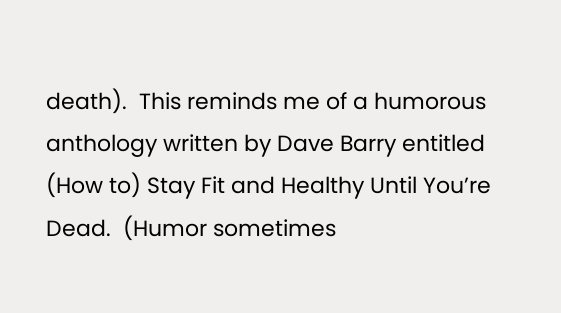death).  This reminds me of a humorous anthology written by Dave Barry entitled (How to) Stay Fit and Healthy Until You’re Dead.  (Humor sometimes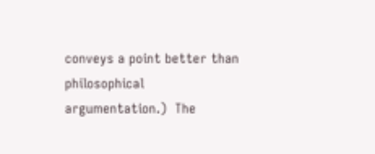conveys a point better than philosophical argumentation.)  The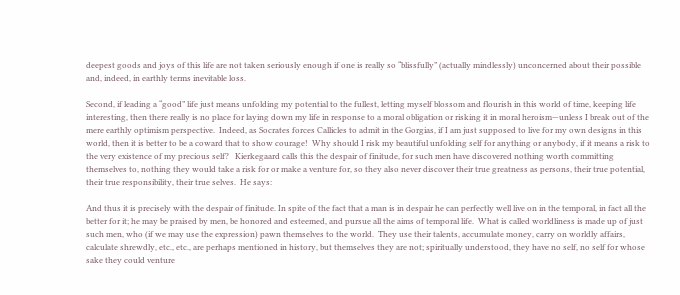deepest goods and joys of this life are not taken seriously enough if one is really so “blissfully” (actually mindlessly) unconcerned about their possible and, indeed, in earthly terms inevitable loss.

Second, if leading a “good” life just means unfolding my potential to the fullest, letting myself blossom and flourish in this world of time, keeping life interesting, then there really is no place for laying down my life in response to a moral obligation or risking it in moral heroism—unless I break out of the mere earthly optimism perspective.  Indeed, as Socrates forces Callicles to admit in the Gorgias, if I am just supposed to live for my own designs in this world, then it is better to be a coward that to show courage!  Why should I risk my beautiful unfolding self for anything or anybody, if it means a risk to the very existence of my precious self?   Kierkegaard calls this the despair of finitude, for such men have discovered nothing worth committing themselves to, nothing they would take a risk for or make a venture for, so they also never discover their true greatness as persons, their true potential, their true responsibility, their true selves.  He says:

And thus it is precisely with the despair of finitude. In spite of the fact that a man is in despair he can perfectly well live on in the temporal, in fact all the better for it; he may be praised by men, be honored and esteemed, and pursue all the aims of temporal life.  What is called worldliness is made up of just such men, who (if we may use the expression) pawn themselves to the world.  They use their talents, accumulate money, carry on worldly affairs, calculate shrewdly, etc., etc., are perhaps mentioned in history, but themselves they are not; spiritually understood, they have no self, no self for whose sake they could venture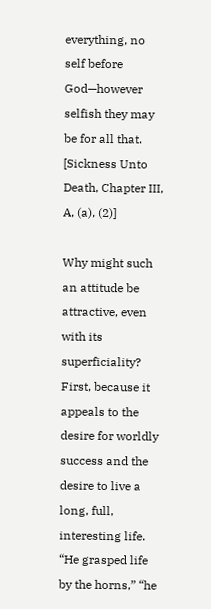everything, no self before God—however selfish they may be for all that. [Sickness Unto Death, Chapter III, A, (a), (2)]

Why might such an attitude be attractive, even with its superficiality?  First, because it appeals to the desire for worldly success and the desire to live a long, full, interesting life.  “He grasped life by the horns,” “he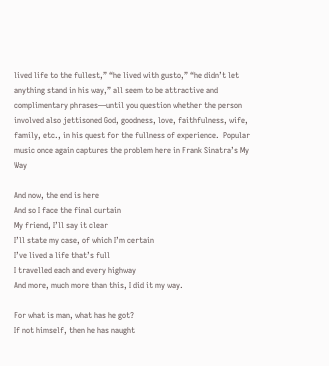lived life to the fullest,” “he lived with gusto,” “he didn’t let anything stand in his way,” all seem to be attractive and complimentary phrases—until you question whether the person involved also jettisoned God, goodness, love, faithfulness, wife, family, etc., in his quest for the fullness of experience.  Popular music once again captures the problem here in Frank Sinatra’s My Way

And now, the end is here
And so I face the final curtain
My friend, I’ll say it clear
I’ll state my case, of which I’m certain
I’ve lived a life that’s full
I travelled each and every highway
And more, much more than this, I did it my way.

For what is man, what has he got?
If not himself, then he has naught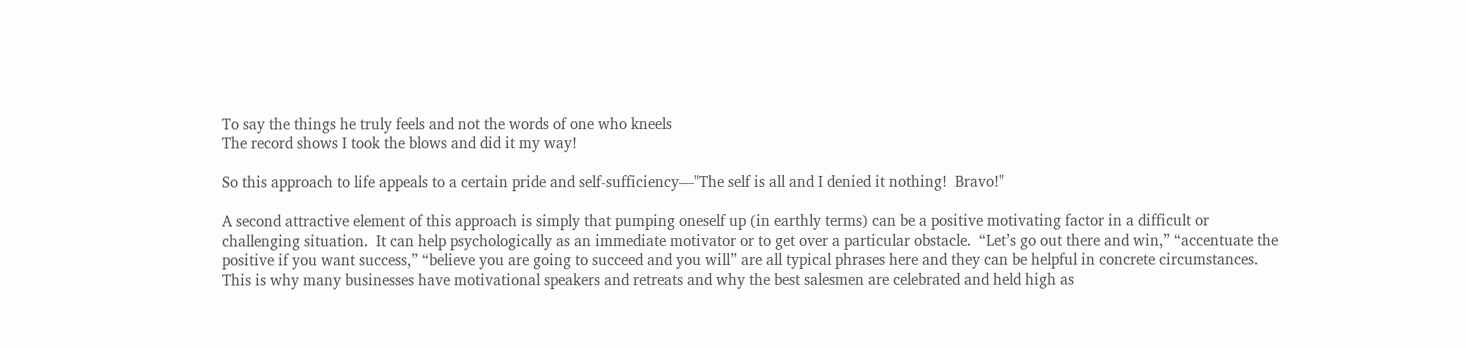To say the things he truly feels and not the words of one who kneels
The record shows I took the blows and did it my way!

So this approach to life appeals to a certain pride and self-sufficiency—"The self is all and I denied it nothing!  Bravo!"

A second attractive element of this approach is simply that pumping oneself up (in earthly terms) can be a positive motivating factor in a difficult or challenging situation.  It can help psychologically as an immediate motivator or to get over a particular obstacle.  “Let’s go out there and win,” “accentuate the positive if you want success,” “believe you are going to succeed and you will” are all typical phrases here and they can be helpful in concrete circumstances.  This is why many businesses have motivational speakers and retreats and why the best salesmen are celebrated and held high as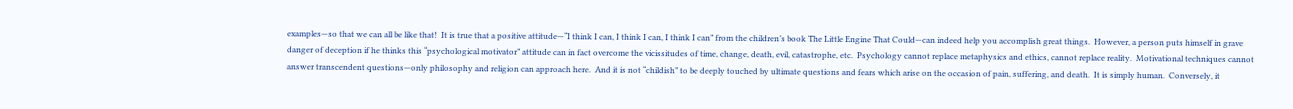examples—so that we can all be like that!  It is true that a positive attitude—“I think I can, I think I can, I think I can” from the children’s book The Little Engine That Could—can indeed help you accomplish great things.  However, a person puts himself in grave danger of deception if he thinks this “psychological motivator” attitude can in fact overcome the vicissitudes of time, change, death, evil, catastrophe, etc.  Psychology cannot replace metaphysics and ethics, cannot replace reality.  Motivational techniques cannot answer transcendent questions—only philosophy and religion can approach here.  And it is not “childish” to be deeply touched by ultimate questions and fears which arise on the occasion of pain, suffering, and death.  It is simply human.  Conversely, it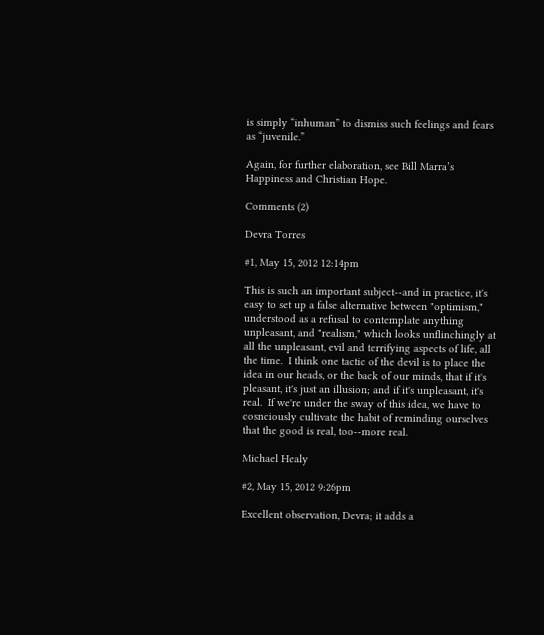is simply “inhuman” to dismiss such feelings and fears as “juvenile.”

Again, for further elaboration, see Bill Marra’s Happiness and Christian Hope.

Comments (2)

Devra Torres

#1, May 15, 2012 12:14pm

This is such an important subject--and in practice, it's easy to set up a false alternative between "optimism," understood as a refusal to contemplate anything unpleasant, and "realism," which looks unflinchingly at all the unpleasant, evil and terrifying aspects of life, all the time.  I think one tactic of the devil is to place the idea in our heads, or the back of our minds, that if it's pleasant, it's just an illusion; and if it's unpleasant, it's real.  If we're under the sway of this idea, we have to cosnciously cultivate the habit of reminding ourselves that the good is real, too--more real.

Michael Healy

#2, May 15, 2012 9:26pm

Excellent observation, Devra; it adds a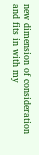new dimension of consideration and fits in with my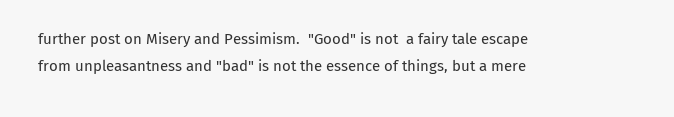further post on Misery and Pessimism.  "Good" is not  a fairy tale escape from unpleasantness and "bad" is not the essence of things, but a mere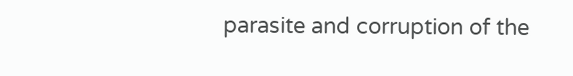parasite and corruption of the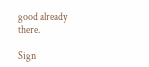good already there.

Sign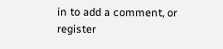in to add a comment, or register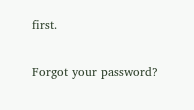first.

Forgot your password?